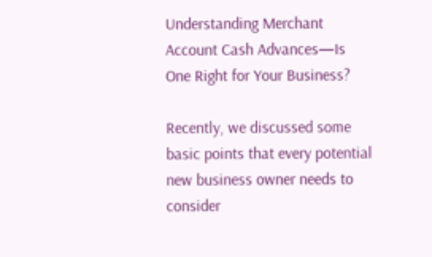Understanding Merchant Account Cash Advances—Is One Right for Your Business?

Recently, we discussed some basic points that every potential new business owner needs to consider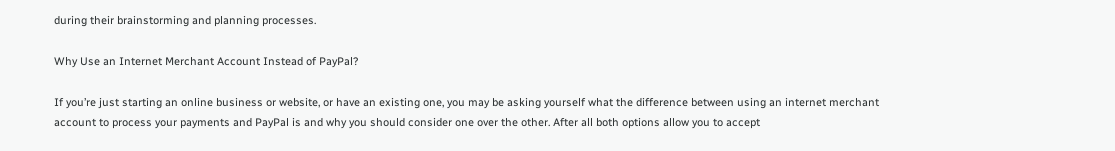during their brainstorming and planning processes.

Why Use an Internet Merchant Account Instead of PayPal?

If you’re just starting an online business or website, or have an existing one, you may be asking yourself what the difference between using an internet merchant account to process your payments and PayPal is and why you should consider one over the other. After all both options allow you to accept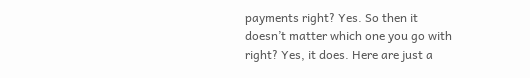payments right? Yes. So then it doesn’t matter which one you go with right? Yes, it does. Here are just a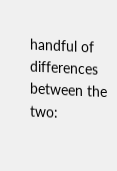handful of differences between the two: